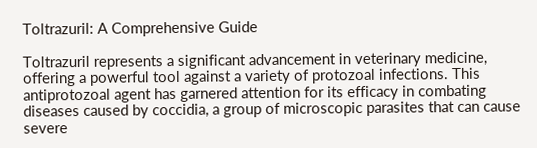Toltrazuril: A Comprehensive Guide

Toltrazuril represents a significant advancement in veterinary medicine, offering a powerful tool against a variety of protozoal infections. This antiprotozoal agent has garnered attention for its efficacy in combating diseases caused by coccidia, a group of microscopic parasites that can cause severe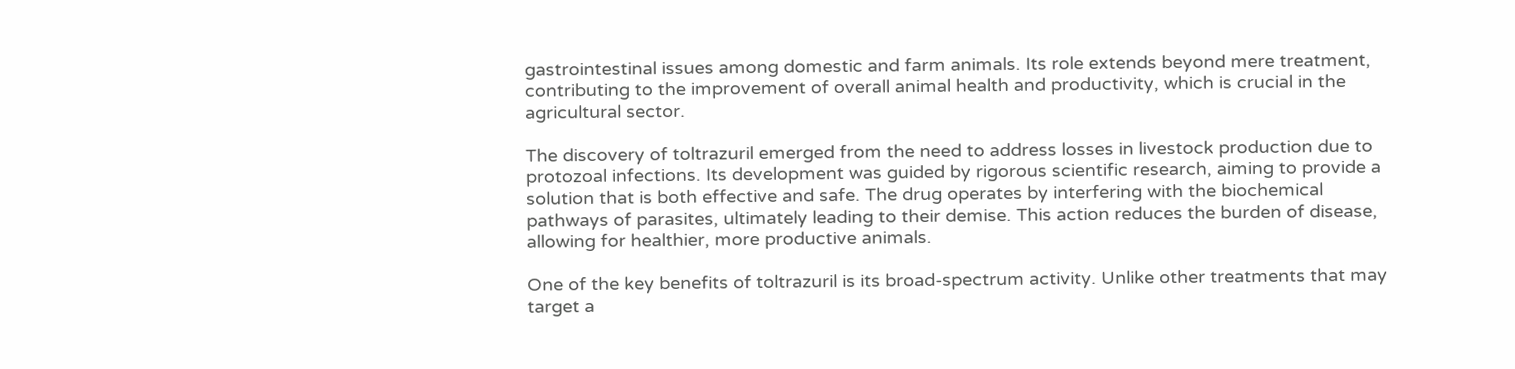gastrointestinal issues among domestic and farm animals. Its role extends beyond mere treatment, contributing to the improvement of overall animal health and productivity, which is crucial in the agricultural sector.

The discovery of toltrazuril emerged from the need to address losses in livestock production due to protozoal infections. Its development was guided by rigorous scientific research, aiming to provide a solution that is both effective and safe. The drug operates by interfering with the biochemical pathways of parasites, ultimately leading to their demise. This action reduces the burden of disease, allowing for healthier, more productive animals.

One of the key benefits of toltrazuril is its broad-spectrum activity. Unlike other treatments that may target a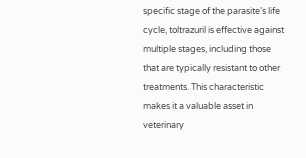specific stage of the parasite’s life cycle, toltrazuril is effective against multiple stages, including those that are typically resistant to other treatments. This characteristic makes it a valuable asset in veterinary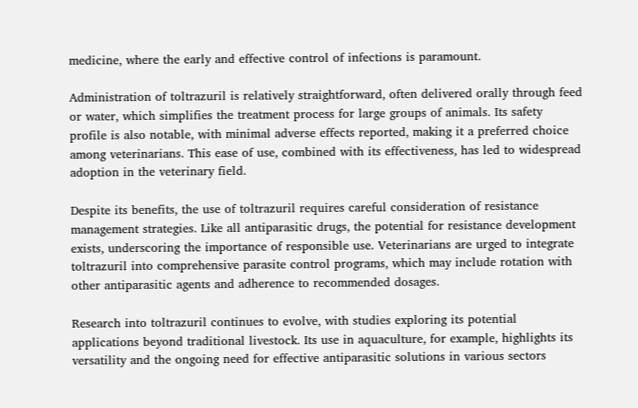medicine, where the early and effective control of infections is paramount.

Administration of toltrazuril is relatively straightforward, often delivered orally through feed or water, which simplifies the treatment process for large groups of animals. Its safety profile is also notable, with minimal adverse effects reported, making it a preferred choice among veterinarians. This ease of use, combined with its effectiveness, has led to widespread adoption in the veterinary field.

Despite its benefits, the use of toltrazuril requires careful consideration of resistance management strategies. Like all antiparasitic drugs, the potential for resistance development exists, underscoring the importance of responsible use. Veterinarians are urged to integrate toltrazuril into comprehensive parasite control programs, which may include rotation with other antiparasitic agents and adherence to recommended dosages.

Research into toltrazuril continues to evolve, with studies exploring its potential applications beyond traditional livestock. Its use in aquaculture, for example, highlights its versatility and the ongoing need for effective antiparasitic solutions in various sectors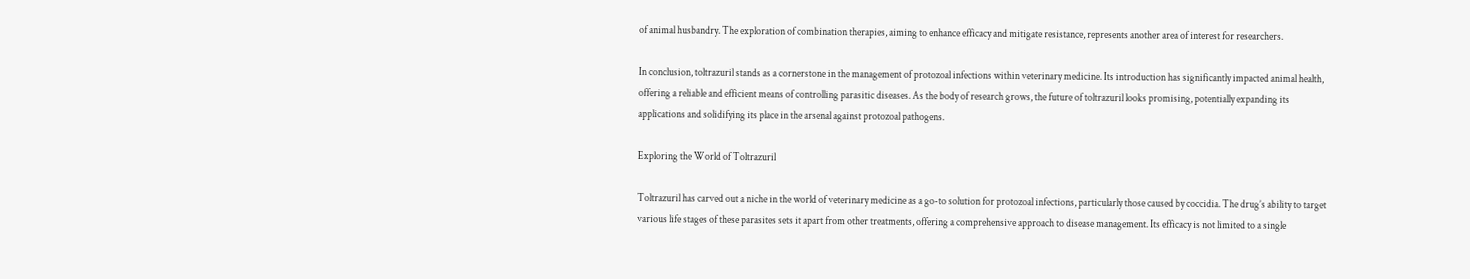of animal husbandry. The exploration of combination therapies, aiming to enhance efficacy and mitigate resistance, represents another area of interest for researchers.

In conclusion, toltrazuril stands as a cornerstone in the management of protozoal infections within veterinary medicine. Its introduction has significantly impacted animal health, offering a reliable and efficient means of controlling parasitic diseases. As the body of research grows, the future of toltrazuril looks promising, potentially expanding its applications and solidifying its place in the arsenal against protozoal pathogens.

Exploring the World of Toltrazuril

Toltrazuril has carved out a niche in the world of veterinary medicine as a go-to solution for protozoal infections, particularly those caused by coccidia. The drug’s ability to target various life stages of these parasites sets it apart from other treatments, offering a comprehensive approach to disease management. Its efficacy is not limited to a single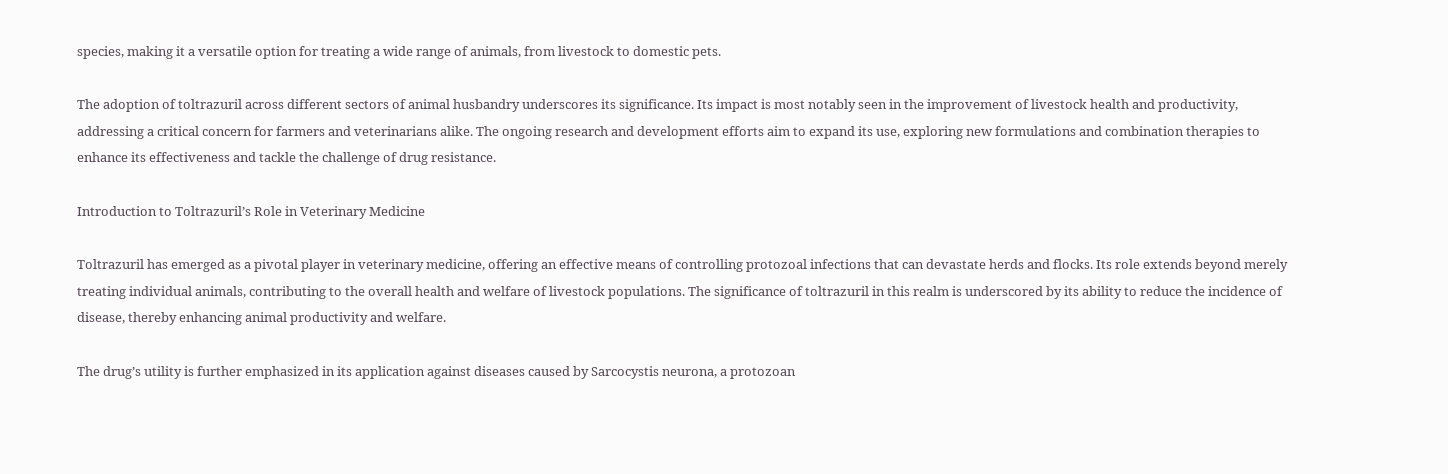species, making it a versatile option for treating a wide range of animals, from livestock to domestic pets.

The adoption of toltrazuril across different sectors of animal husbandry underscores its significance. Its impact is most notably seen in the improvement of livestock health and productivity, addressing a critical concern for farmers and veterinarians alike. The ongoing research and development efforts aim to expand its use, exploring new formulations and combination therapies to enhance its effectiveness and tackle the challenge of drug resistance.

Introduction to Toltrazuril’s Role in Veterinary Medicine

Toltrazuril has emerged as a pivotal player in veterinary medicine, offering an effective means of controlling protozoal infections that can devastate herds and flocks. Its role extends beyond merely treating individual animals, contributing to the overall health and welfare of livestock populations. The significance of toltrazuril in this realm is underscored by its ability to reduce the incidence of disease, thereby enhancing animal productivity and welfare.

The drug’s utility is further emphasized in its application against diseases caused by Sarcocystis neurona, a protozoan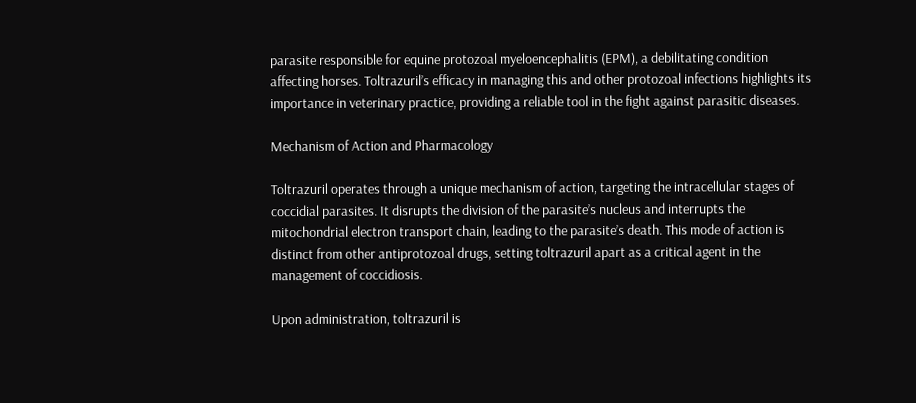parasite responsible for equine protozoal myeloencephalitis (EPM), a debilitating condition affecting horses. Toltrazuril’s efficacy in managing this and other protozoal infections highlights its importance in veterinary practice, providing a reliable tool in the fight against parasitic diseases.

Mechanism of Action and Pharmacology

Toltrazuril operates through a unique mechanism of action, targeting the intracellular stages of coccidial parasites. It disrupts the division of the parasite’s nucleus and interrupts the mitochondrial electron transport chain, leading to the parasite’s death. This mode of action is distinct from other antiprotozoal drugs, setting toltrazuril apart as a critical agent in the management of coccidiosis.

Upon administration, toltrazuril is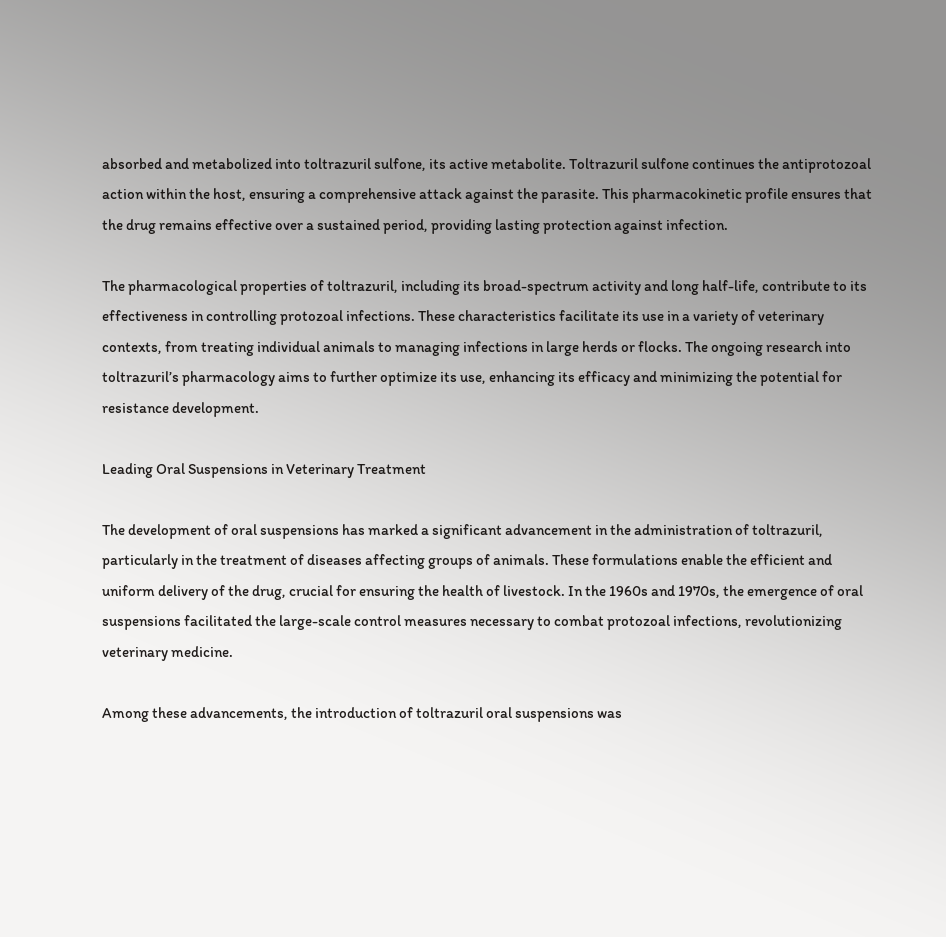absorbed and metabolized into toltrazuril sulfone, its active metabolite. Toltrazuril sulfone continues the antiprotozoal action within the host, ensuring a comprehensive attack against the parasite. This pharmacokinetic profile ensures that the drug remains effective over a sustained period, providing lasting protection against infection.

The pharmacological properties of toltrazuril, including its broad-spectrum activity and long half-life, contribute to its effectiveness in controlling protozoal infections. These characteristics facilitate its use in a variety of veterinary contexts, from treating individual animals to managing infections in large herds or flocks. The ongoing research into toltrazuril’s pharmacology aims to further optimize its use, enhancing its efficacy and minimizing the potential for resistance development.

Leading Oral Suspensions in Veterinary Treatment

The development of oral suspensions has marked a significant advancement in the administration of toltrazuril, particularly in the treatment of diseases affecting groups of animals. These formulations enable the efficient and uniform delivery of the drug, crucial for ensuring the health of livestock. In the 1960s and 1970s, the emergence of oral suspensions facilitated the large-scale control measures necessary to combat protozoal infections, revolutionizing veterinary medicine.

Among these advancements, the introduction of toltrazuril oral suspensions was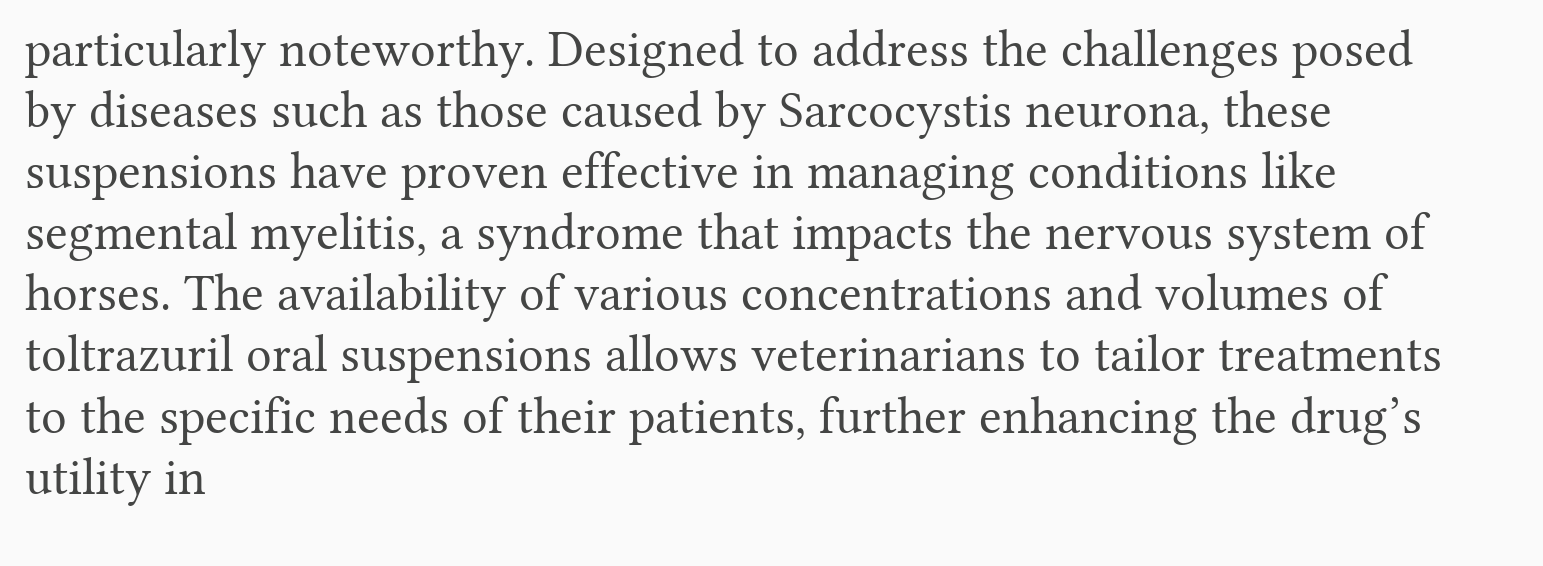particularly noteworthy. Designed to address the challenges posed by diseases such as those caused by Sarcocystis neurona, these suspensions have proven effective in managing conditions like segmental myelitis, a syndrome that impacts the nervous system of horses. The availability of various concentrations and volumes of toltrazuril oral suspensions allows veterinarians to tailor treatments to the specific needs of their patients, further enhancing the drug’s utility in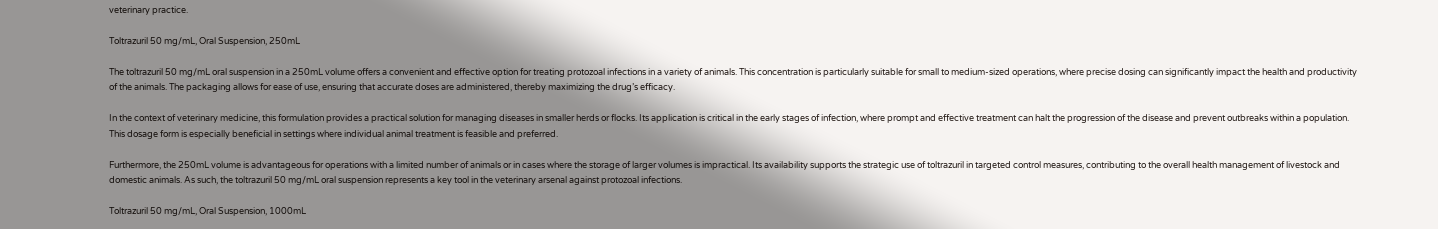veterinary practice.

Toltrazuril 50 mg/mL, Oral Suspension, 250mL

The toltrazuril 50 mg/mL oral suspension in a 250mL volume offers a convenient and effective option for treating protozoal infections in a variety of animals. This concentration is particularly suitable for small to medium-sized operations, where precise dosing can significantly impact the health and productivity of the animals. The packaging allows for ease of use, ensuring that accurate doses are administered, thereby maximizing the drug’s efficacy.

In the context of veterinary medicine, this formulation provides a practical solution for managing diseases in smaller herds or flocks. Its application is critical in the early stages of infection, where prompt and effective treatment can halt the progression of the disease and prevent outbreaks within a population. This dosage form is especially beneficial in settings where individual animal treatment is feasible and preferred.

Furthermore, the 250mL volume is advantageous for operations with a limited number of animals or in cases where the storage of larger volumes is impractical. Its availability supports the strategic use of toltrazuril in targeted control measures, contributing to the overall health management of livestock and domestic animals. As such, the toltrazuril 50 mg/mL oral suspension represents a key tool in the veterinary arsenal against protozoal infections.

Toltrazuril 50 mg/mL, Oral Suspension, 1000mL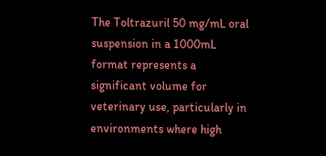The Toltrazuril 50 mg/mL oral suspension in a 1000mL format represents a significant volume for veterinary use, particularly in environments where high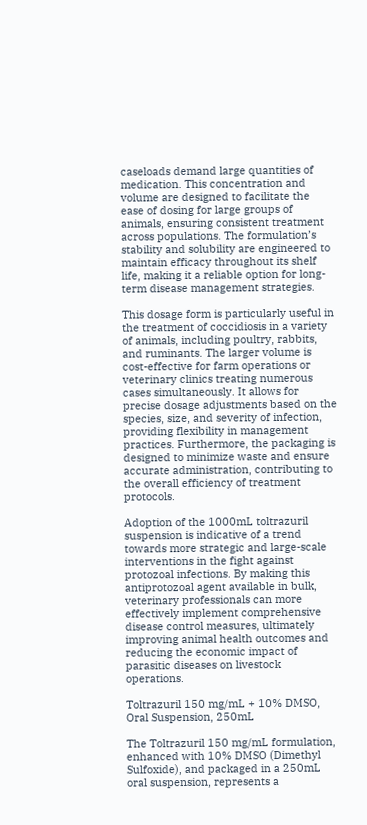caseloads demand large quantities of medication. This concentration and volume are designed to facilitate the ease of dosing for large groups of animals, ensuring consistent treatment across populations. The formulation’s stability and solubility are engineered to maintain efficacy throughout its shelf life, making it a reliable option for long-term disease management strategies.

This dosage form is particularly useful in the treatment of coccidiosis in a variety of animals, including poultry, rabbits, and ruminants. The larger volume is cost-effective for farm operations or veterinary clinics treating numerous cases simultaneously. It allows for precise dosage adjustments based on the species, size, and severity of infection, providing flexibility in management practices. Furthermore, the packaging is designed to minimize waste and ensure accurate administration, contributing to the overall efficiency of treatment protocols.

Adoption of the 1000mL toltrazuril suspension is indicative of a trend towards more strategic and large-scale interventions in the fight against protozoal infections. By making this antiprotozoal agent available in bulk, veterinary professionals can more effectively implement comprehensive disease control measures, ultimately improving animal health outcomes and reducing the economic impact of parasitic diseases on livestock operations.

Toltrazuril 150 mg/mL + 10% DMSO, Oral Suspension, 250mL

The Toltrazuril 150 mg/mL formulation, enhanced with 10% DMSO (Dimethyl Sulfoxide), and packaged in a 250mL oral suspension, represents a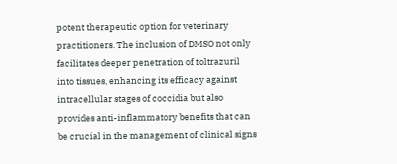potent therapeutic option for veterinary practitioners. The inclusion of DMSO not only facilitates deeper penetration of toltrazuril into tissues, enhancing its efficacy against intracellular stages of coccidia but also provides anti-inflammatory benefits that can be crucial in the management of clinical signs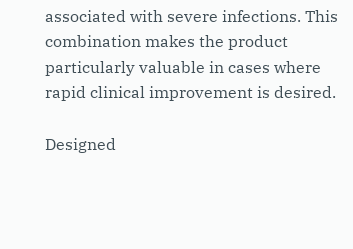associated with severe infections. This combination makes the product particularly valuable in cases where rapid clinical improvement is desired.

Designed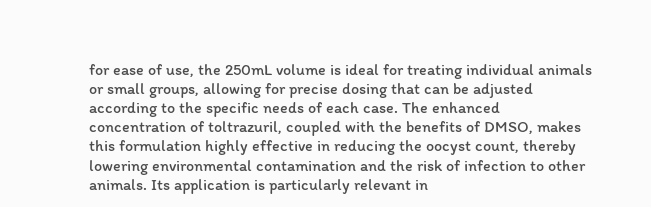for ease of use, the 250mL volume is ideal for treating individual animals or small groups, allowing for precise dosing that can be adjusted according to the specific needs of each case. The enhanced concentration of toltrazuril, coupled with the benefits of DMSO, makes this formulation highly effective in reducing the oocyst count, thereby lowering environmental contamination and the risk of infection to other animals. Its application is particularly relevant in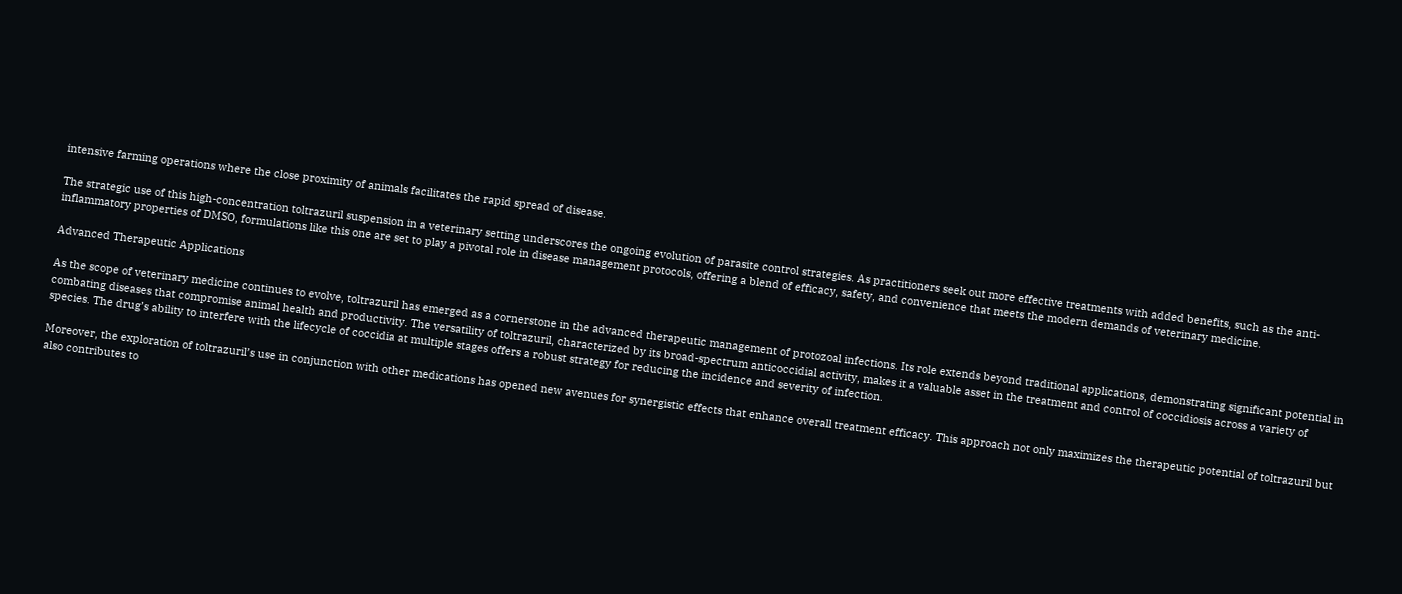intensive farming operations where the close proximity of animals facilitates the rapid spread of disease.

The strategic use of this high-concentration toltrazuril suspension in a veterinary setting underscores the ongoing evolution of parasite control strategies. As practitioners seek out more effective treatments with added benefits, such as the anti-inflammatory properties of DMSO, formulations like this one are set to play a pivotal role in disease management protocols, offering a blend of efficacy, safety, and convenience that meets the modern demands of veterinary medicine.

Advanced Therapeutic Applications

As the scope of veterinary medicine continues to evolve, toltrazuril has emerged as a cornerstone in the advanced therapeutic management of protozoal infections. Its role extends beyond traditional applications, demonstrating significant potential in combating diseases that compromise animal health and productivity. The versatility of toltrazuril, characterized by its broad-spectrum anticoccidial activity, makes it a valuable asset in the treatment and control of coccidiosis across a variety of species. The drug’s ability to interfere with the lifecycle of coccidia at multiple stages offers a robust strategy for reducing the incidence and severity of infection.

Moreover, the exploration of toltrazuril’s use in conjunction with other medications has opened new avenues for synergistic effects that enhance overall treatment efficacy. This approach not only maximizes the therapeutic potential of toltrazuril but also contributes to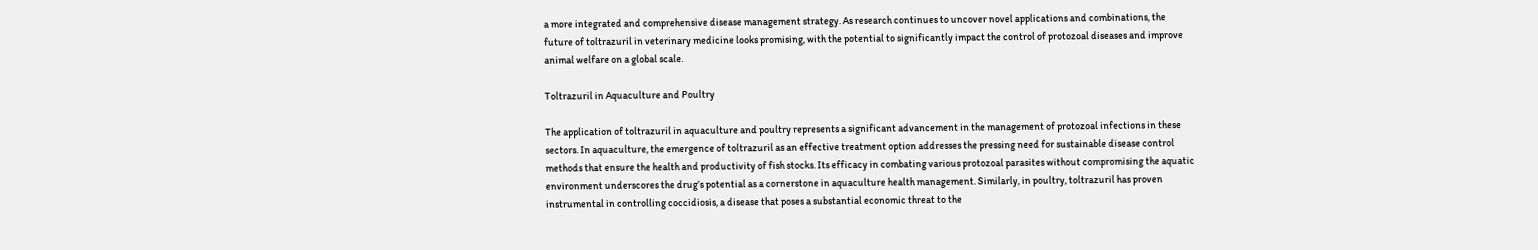a more integrated and comprehensive disease management strategy. As research continues to uncover novel applications and combinations, the future of toltrazuril in veterinary medicine looks promising, with the potential to significantly impact the control of protozoal diseases and improve animal welfare on a global scale.

Toltrazuril in Aquaculture and Poultry

The application of toltrazuril in aquaculture and poultry represents a significant advancement in the management of protozoal infections in these sectors. In aquaculture, the emergence of toltrazuril as an effective treatment option addresses the pressing need for sustainable disease control methods that ensure the health and productivity of fish stocks. Its efficacy in combating various protozoal parasites without compromising the aquatic environment underscores the drug’s potential as a cornerstone in aquaculture health management. Similarly, in poultry, toltrazuril has proven instrumental in controlling coccidiosis, a disease that poses a substantial economic threat to the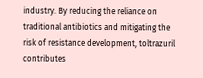industry. By reducing the reliance on traditional antibiotics and mitigating the risk of resistance development, toltrazuril contributes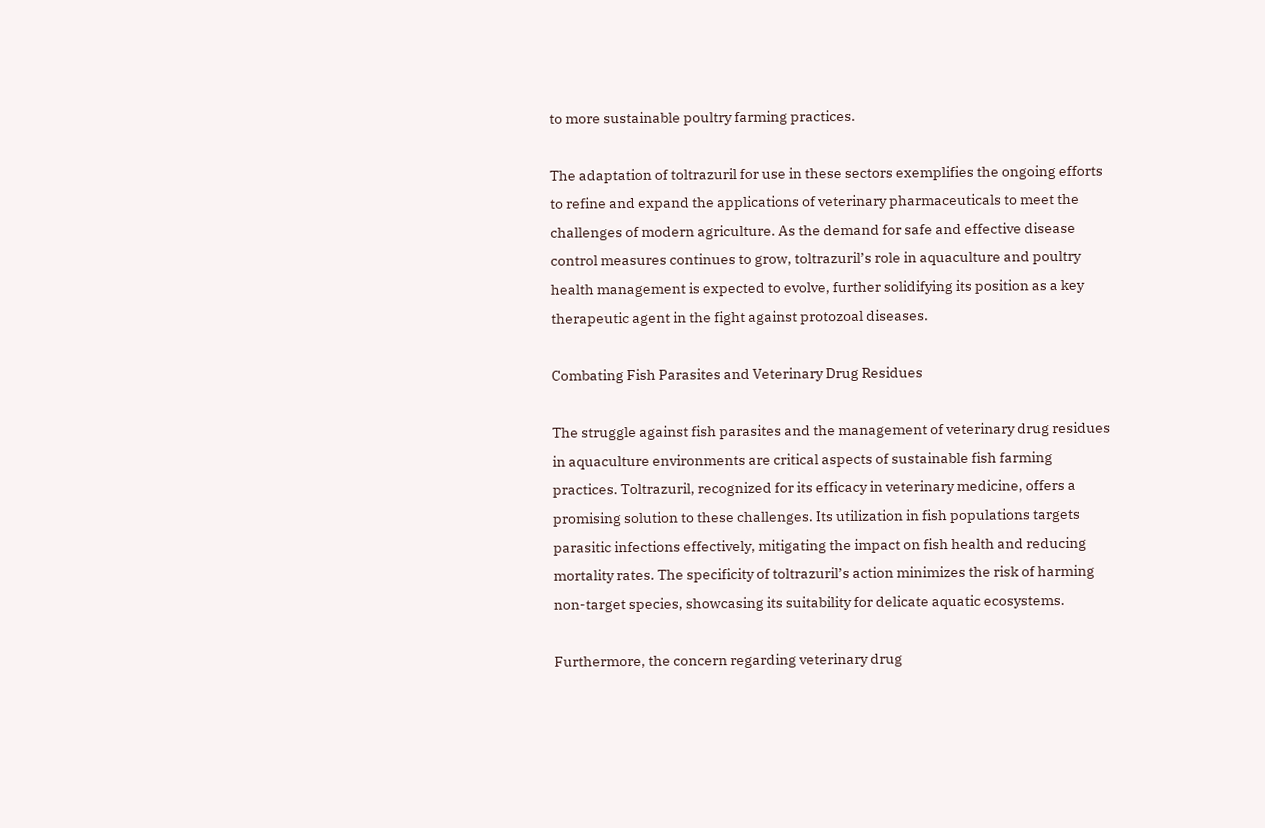to more sustainable poultry farming practices.

The adaptation of toltrazuril for use in these sectors exemplifies the ongoing efforts to refine and expand the applications of veterinary pharmaceuticals to meet the challenges of modern agriculture. As the demand for safe and effective disease control measures continues to grow, toltrazuril’s role in aquaculture and poultry health management is expected to evolve, further solidifying its position as a key therapeutic agent in the fight against protozoal diseases.

Combating Fish Parasites and Veterinary Drug Residues

The struggle against fish parasites and the management of veterinary drug residues in aquaculture environments are critical aspects of sustainable fish farming practices. Toltrazuril, recognized for its efficacy in veterinary medicine, offers a promising solution to these challenges. Its utilization in fish populations targets parasitic infections effectively, mitigating the impact on fish health and reducing mortality rates. The specificity of toltrazuril’s action minimizes the risk of harming non-target species, showcasing its suitability for delicate aquatic ecosystems.

Furthermore, the concern regarding veterinary drug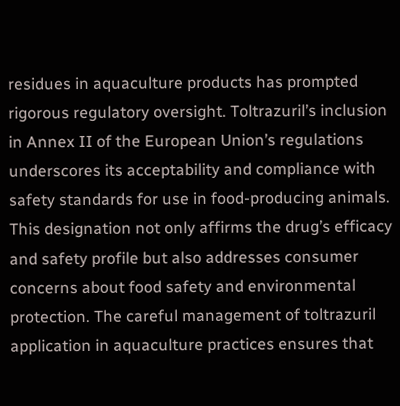residues in aquaculture products has prompted rigorous regulatory oversight. Toltrazuril’s inclusion in Annex II of the European Union’s regulations underscores its acceptability and compliance with safety standards for use in food-producing animals. This designation not only affirms the drug’s efficacy and safety profile but also addresses consumer concerns about food safety and environmental protection. The careful management of toltrazuril application in aquaculture practices ensures that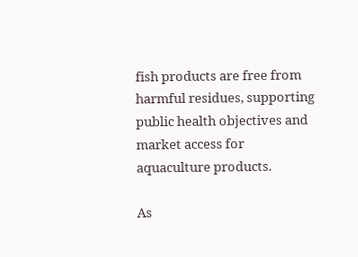fish products are free from harmful residues, supporting public health objectives and market access for aquaculture products.

As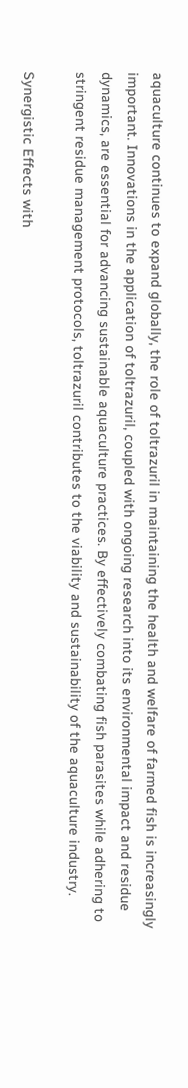aquaculture continues to expand globally, the role of toltrazuril in maintaining the health and welfare of farmed fish is increasingly important. Innovations in the application of toltrazuril, coupled with ongoing research into its environmental impact and residue dynamics, are essential for advancing sustainable aquaculture practices. By effectively combating fish parasites while adhering to stringent residue management protocols, toltrazuril contributes to the viability and sustainability of the aquaculture industry.

Synergistic Effects with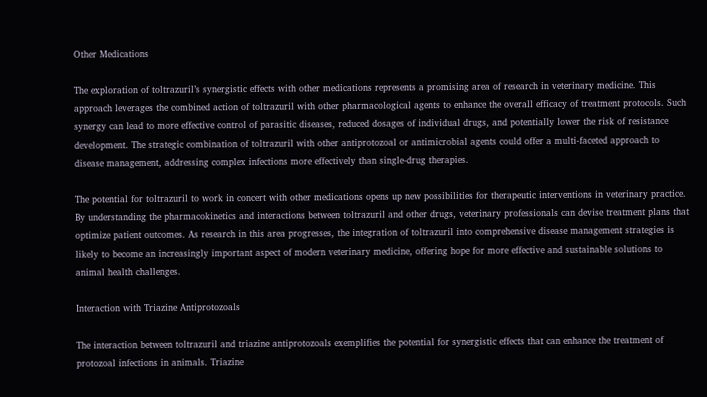Other Medications

The exploration of toltrazuril’s synergistic effects with other medications represents a promising area of research in veterinary medicine. This approach leverages the combined action of toltrazuril with other pharmacological agents to enhance the overall efficacy of treatment protocols. Such synergy can lead to more effective control of parasitic diseases, reduced dosages of individual drugs, and potentially lower the risk of resistance development. The strategic combination of toltrazuril with other antiprotozoal or antimicrobial agents could offer a multi-faceted approach to disease management, addressing complex infections more effectively than single-drug therapies.

The potential for toltrazuril to work in concert with other medications opens up new possibilities for therapeutic interventions in veterinary practice. By understanding the pharmacokinetics and interactions between toltrazuril and other drugs, veterinary professionals can devise treatment plans that optimize patient outcomes. As research in this area progresses, the integration of toltrazuril into comprehensive disease management strategies is likely to become an increasingly important aspect of modern veterinary medicine, offering hope for more effective and sustainable solutions to animal health challenges.

Interaction with Triazine Antiprotozoals

The interaction between toltrazuril and triazine antiprotozoals exemplifies the potential for synergistic effects that can enhance the treatment of protozoal infections in animals. Triazine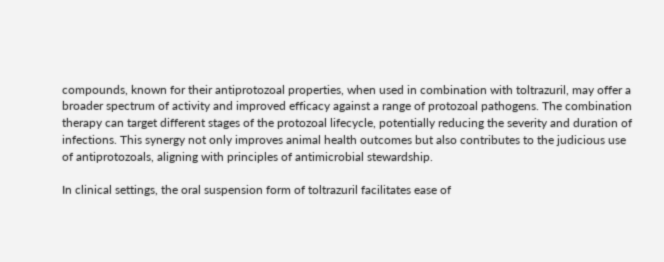compounds, known for their antiprotozoal properties, when used in combination with toltrazuril, may offer a broader spectrum of activity and improved efficacy against a range of protozoal pathogens. The combination therapy can target different stages of the protozoal lifecycle, potentially reducing the severity and duration of infections. This synergy not only improves animal health outcomes but also contributes to the judicious use of antiprotozoals, aligning with principles of antimicrobial stewardship.

In clinical settings, the oral suspension form of toltrazuril facilitates ease of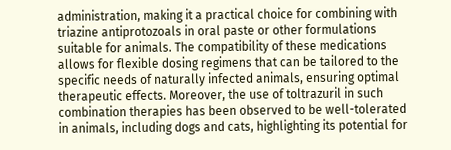administration, making it a practical choice for combining with triazine antiprotozoals in oral paste or other formulations suitable for animals. The compatibility of these medications allows for flexible dosing regimens that can be tailored to the specific needs of naturally infected animals, ensuring optimal therapeutic effects. Moreover, the use of toltrazuril in such combination therapies has been observed to be well-tolerated in animals, including dogs and cats, highlighting its potential for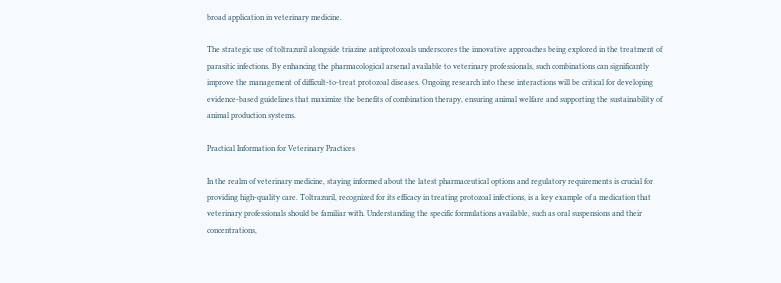broad application in veterinary medicine.

The strategic use of toltrazuril alongside triazine antiprotozoals underscores the innovative approaches being explored in the treatment of parasitic infections. By enhancing the pharmacological arsenal available to veterinary professionals, such combinations can significantly improve the management of difficult-to-treat protozoal diseases. Ongoing research into these interactions will be critical for developing evidence-based guidelines that maximize the benefits of combination therapy, ensuring animal welfare and supporting the sustainability of animal production systems.

Practical Information for Veterinary Practices

In the realm of veterinary medicine, staying informed about the latest pharmaceutical options and regulatory requirements is crucial for providing high-quality care. Toltrazuril, recognized for its efficacy in treating protozoal infections, is a key example of a medication that veterinary professionals should be familiar with. Understanding the specific formulations available, such as oral suspensions and their concentrations,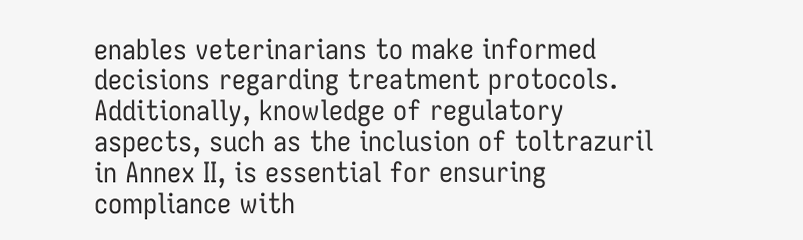enables veterinarians to make informed decisions regarding treatment protocols. Additionally, knowledge of regulatory aspects, such as the inclusion of toltrazuril in Annex II, is essential for ensuring compliance with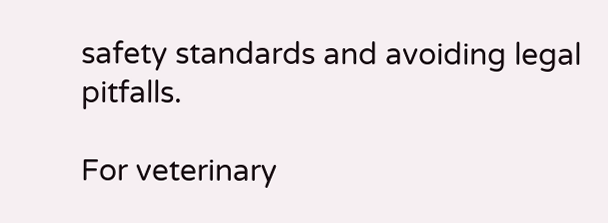safety standards and avoiding legal pitfalls.

For veterinary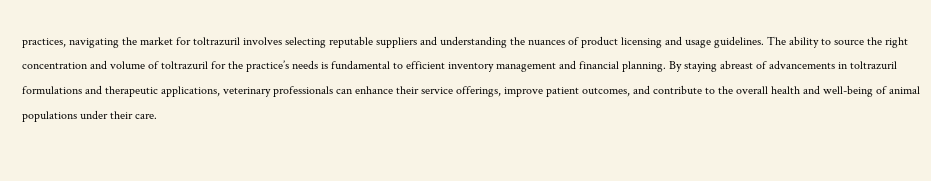practices, navigating the market for toltrazuril involves selecting reputable suppliers and understanding the nuances of product licensing and usage guidelines. The ability to source the right concentration and volume of toltrazuril for the practice’s needs is fundamental to efficient inventory management and financial planning. By staying abreast of advancements in toltrazuril formulations and therapeutic applications, veterinary professionals can enhance their service offerings, improve patient outcomes, and contribute to the overall health and well-being of animal populations under their care.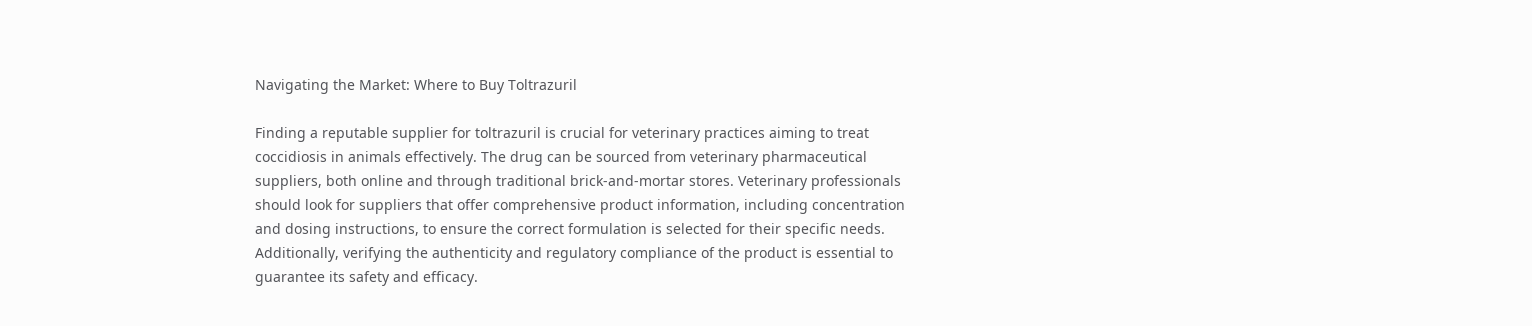Navigating the Market: Where to Buy Toltrazuril

Finding a reputable supplier for toltrazuril is crucial for veterinary practices aiming to treat coccidiosis in animals effectively. The drug can be sourced from veterinary pharmaceutical suppliers, both online and through traditional brick-and-mortar stores. Veterinary professionals should look for suppliers that offer comprehensive product information, including concentration and dosing instructions, to ensure the correct formulation is selected for their specific needs. Additionally, verifying the authenticity and regulatory compliance of the product is essential to guarantee its safety and efficacy.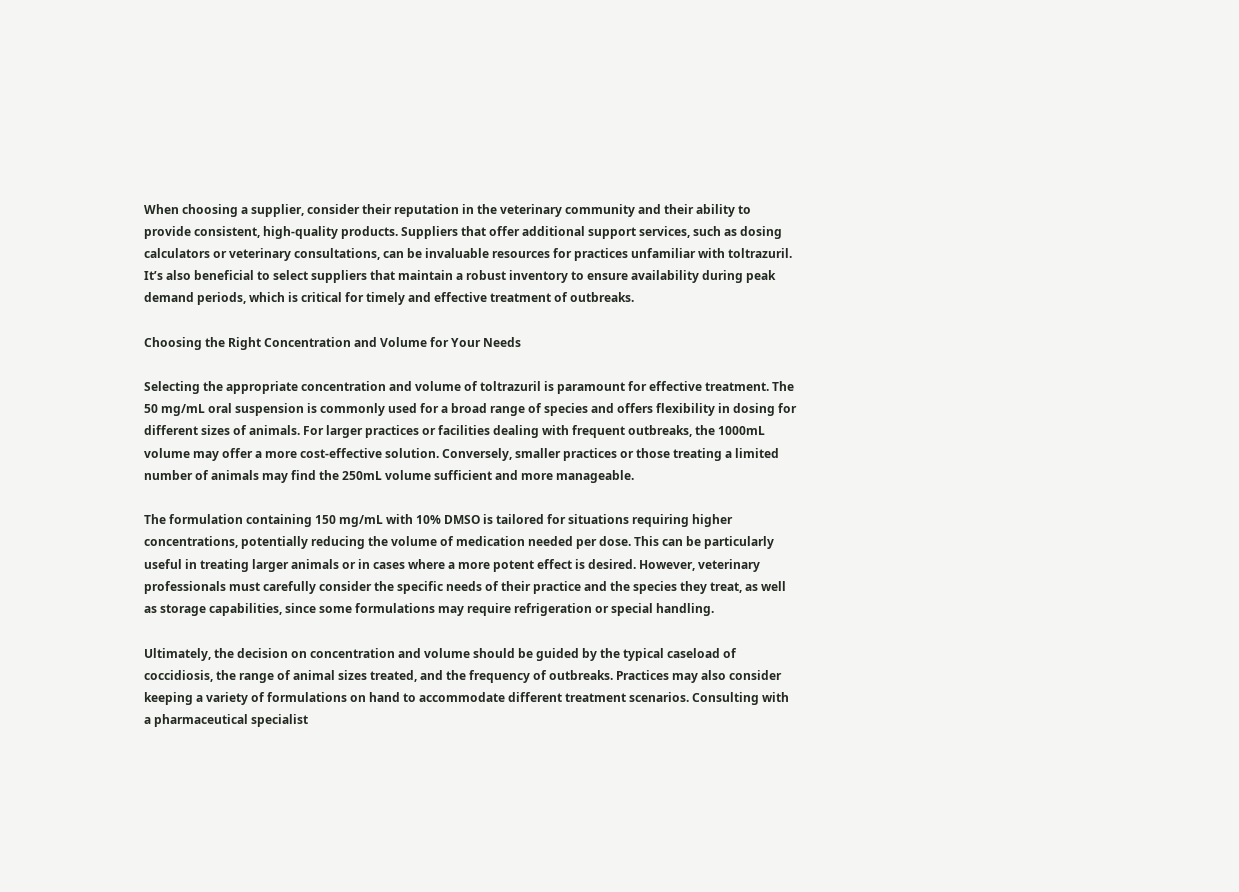When choosing a supplier, consider their reputation in the veterinary community and their ability to provide consistent, high-quality products. Suppliers that offer additional support services, such as dosing calculators or veterinary consultations, can be invaluable resources for practices unfamiliar with toltrazuril. It’s also beneficial to select suppliers that maintain a robust inventory to ensure availability during peak demand periods, which is critical for timely and effective treatment of outbreaks.

Choosing the Right Concentration and Volume for Your Needs

Selecting the appropriate concentration and volume of toltrazuril is paramount for effective treatment. The 50 mg/mL oral suspension is commonly used for a broad range of species and offers flexibility in dosing for different sizes of animals. For larger practices or facilities dealing with frequent outbreaks, the 1000mL volume may offer a more cost-effective solution. Conversely, smaller practices or those treating a limited number of animals may find the 250mL volume sufficient and more manageable.

The formulation containing 150 mg/mL with 10% DMSO is tailored for situations requiring higher concentrations, potentially reducing the volume of medication needed per dose. This can be particularly useful in treating larger animals or in cases where a more potent effect is desired. However, veterinary professionals must carefully consider the specific needs of their practice and the species they treat, as well as storage capabilities, since some formulations may require refrigeration or special handling.

Ultimately, the decision on concentration and volume should be guided by the typical caseload of coccidiosis, the range of animal sizes treated, and the frequency of outbreaks. Practices may also consider keeping a variety of formulations on hand to accommodate different treatment scenarios. Consulting with a pharmaceutical specialist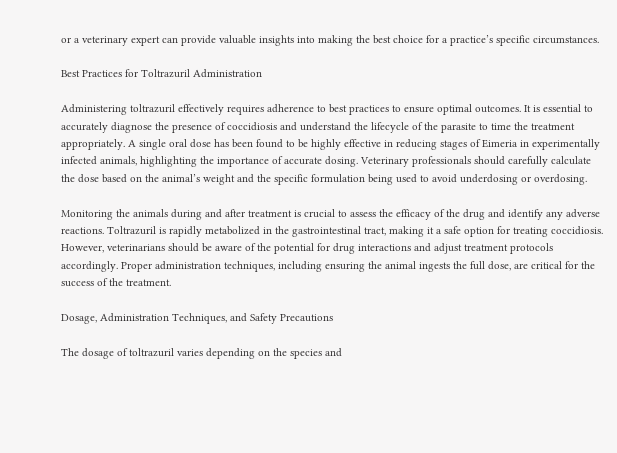or a veterinary expert can provide valuable insights into making the best choice for a practice’s specific circumstances.

Best Practices for Toltrazuril Administration

Administering toltrazuril effectively requires adherence to best practices to ensure optimal outcomes. It is essential to accurately diagnose the presence of coccidiosis and understand the lifecycle of the parasite to time the treatment appropriately. A single oral dose has been found to be highly effective in reducing stages of Eimeria in experimentally infected animals, highlighting the importance of accurate dosing. Veterinary professionals should carefully calculate the dose based on the animal’s weight and the specific formulation being used to avoid underdosing or overdosing.

Monitoring the animals during and after treatment is crucial to assess the efficacy of the drug and identify any adverse reactions. Toltrazuril is rapidly metabolized in the gastrointestinal tract, making it a safe option for treating coccidiosis. However, veterinarians should be aware of the potential for drug interactions and adjust treatment protocols accordingly. Proper administration techniques, including ensuring the animal ingests the full dose, are critical for the success of the treatment.

Dosage, Administration Techniques, and Safety Precautions

The dosage of toltrazuril varies depending on the species and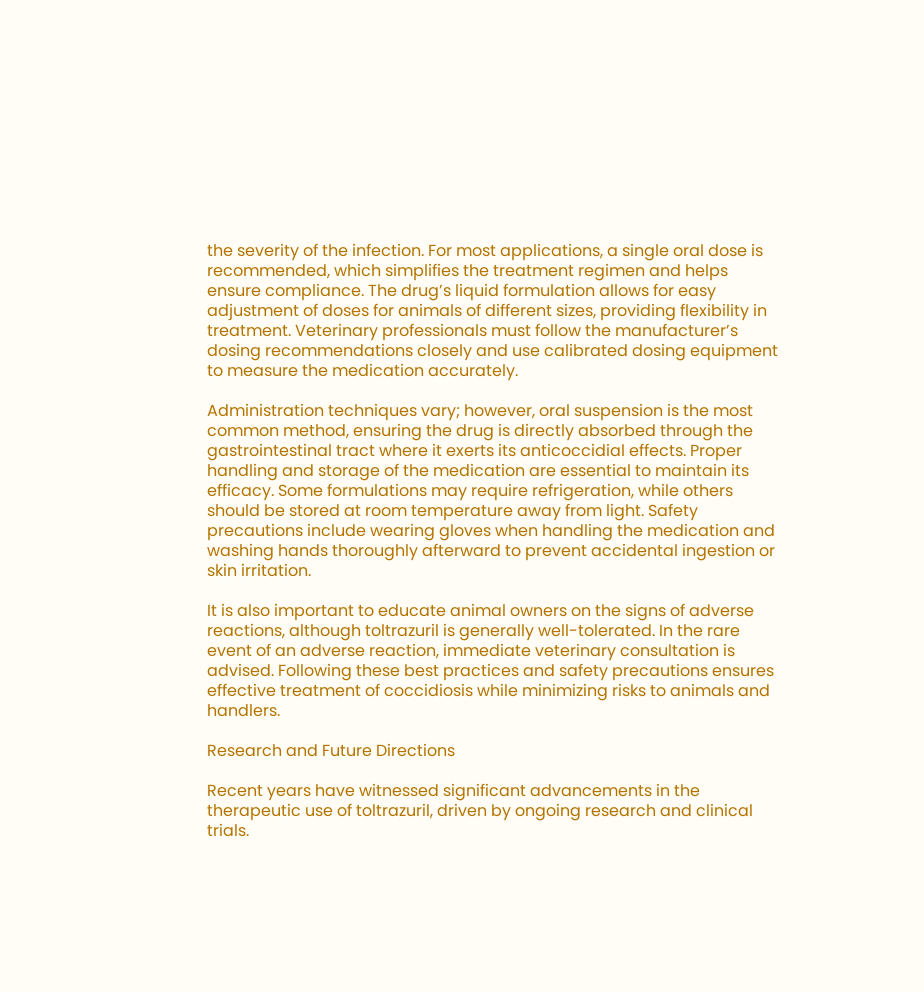the severity of the infection. For most applications, a single oral dose is recommended, which simplifies the treatment regimen and helps ensure compliance. The drug’s liquid formulation allows for easy adjustment of doses for animals of different sizes, providing flexibility in treatment. Veterinary professionals must follow the manufacturer’s dosing recommendations closely and use calibrated dosing equipment to measure the medication accurately.

Administration techniques vary; however, oral suspension is the most common method, ensuring the drug is directly absorbed through the gastrointestinal tract where it exerts its anticoccidial effects. Proper handling and storage of the medication are essential to maintain its efficacy. Some formulations may require refrigeration, while others should be stored at room temperature away from light. Safety precautions include wearing gloves when handling the medication and washing hands thoroughly afterward to prevent accidental ingestion or skin irritation.

It is also important to educate animal owners on the signs of adverse reactions, although toltrazuril is generally well-tolerated. In the rare event of an adverse reaction, immediate veterinary consultation is advised. Following these best practices and safety precautions ensures effective treatment of coccidiosis while minimizing risks to animals and handlers.

Research and Future Directions

Recent years have witnessed significant advancements in the therapeutic use of toltrazuril, driven by ongoing research and clinical trials.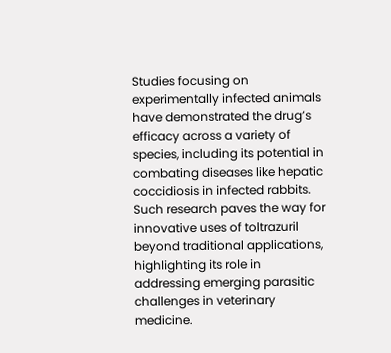Studies focusing on experimentally infected animals have demonstrated the drug’s efficacy across a variety of species, including its potential in combating diseases like hepatic coccidiosis in infected rabbits. Such research paves the way for innovative uses of toltrazuril beyond traditional applications, highlighting its role in addressing emerging parasitic challenges in veterinary medicine.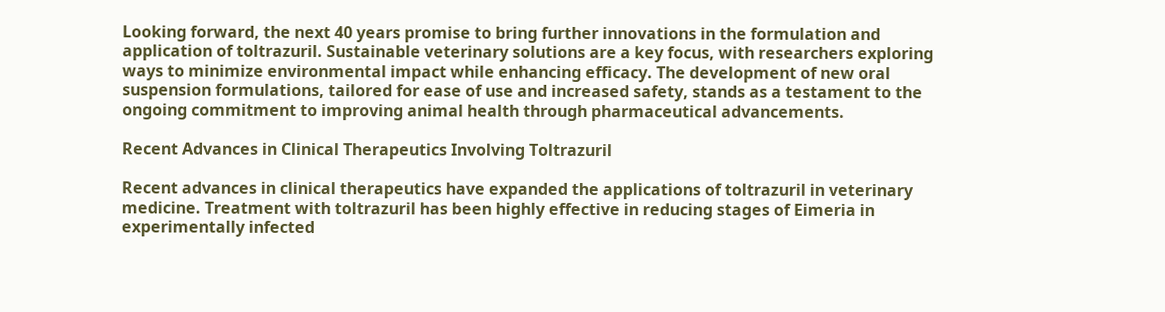Looking forward, the next 40 years promise to bring further innovations in the formulation and application of toltrazuril. Sustainable veterinary solutions are a key focus, with researchers exploring ways to minimize environmental impact while enhancing efficacy. The development of new oral suspension formulations, tailored for ease of use and increased safety, stands as a testament to the ongoing commitment to improving animal health through pharmaceutical advancements.

Recent Advances in Clinical Therapeutics Involving Toltrazuril

Recent advances in clinical therapeutics have expanded the applications of toltrazuril in veterinary medicine. Treatment with toltrazuril has been highly effective in reducing stages of Eimeria in experimentally infected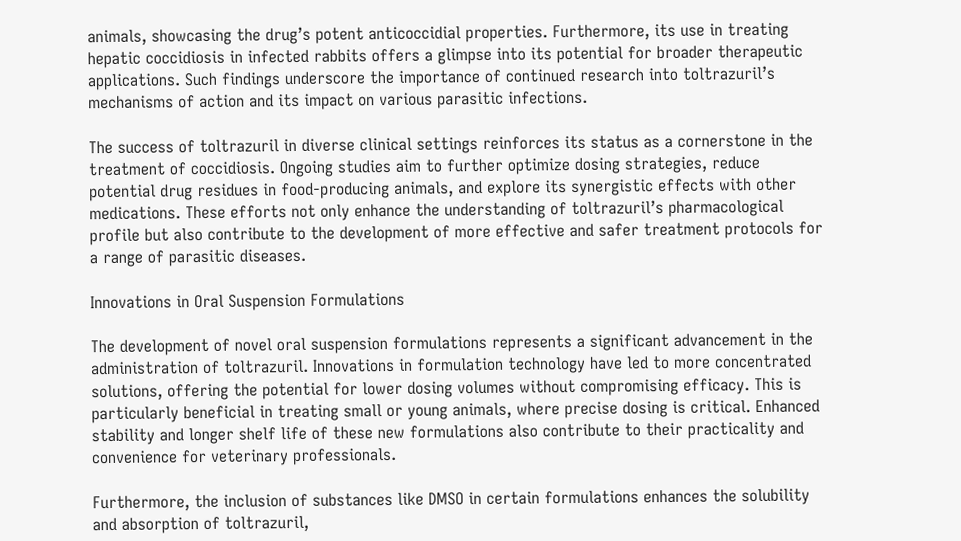animals, showcasing the drug’s potent anticoccidial properties. Furthermore, its use in treating hepatic coccidiosis in infected rabbits offers a glimpse into its potential for broader therapeutic applications. Such findings underscore the importance of continued research into toltrazuril’s mechanisms of action and its impact on various parasitic infections.

The success of toltrazuril in diverse clinical settings reinforces its status as a cornerstone in the treatment of coccidiosis. Ongoing studies aim to further optimize dosing strategies, reduce potential drug residues in food-producing animals, and explore its synergistic effects with other medications. These efforts not only enhance the understanding of toltrazuril’s pharmacological profile but also contribute to the development of more effective and safer treatment protocols for a range of parasitic diseases.

Innovations in Oral Suspension Formulations

The development of novel oral suspension formulations represents a significant advancement in the administration of toltrazuril. Innovations in formulation technology have led to more concentrated solutions, offering the potential for lower dosing volumes without compromising efficacy. This is particularly beneficial in treating small or young animals, where precise dosing is critical. Enhanced stability and longer shelf life of these new formulations also contribute to their practicality and convenience for veterinary professionals.

Furthermore, the inclusion of substances like DMSO in certain formulations enhances the solubility and absorption of toltrazuril,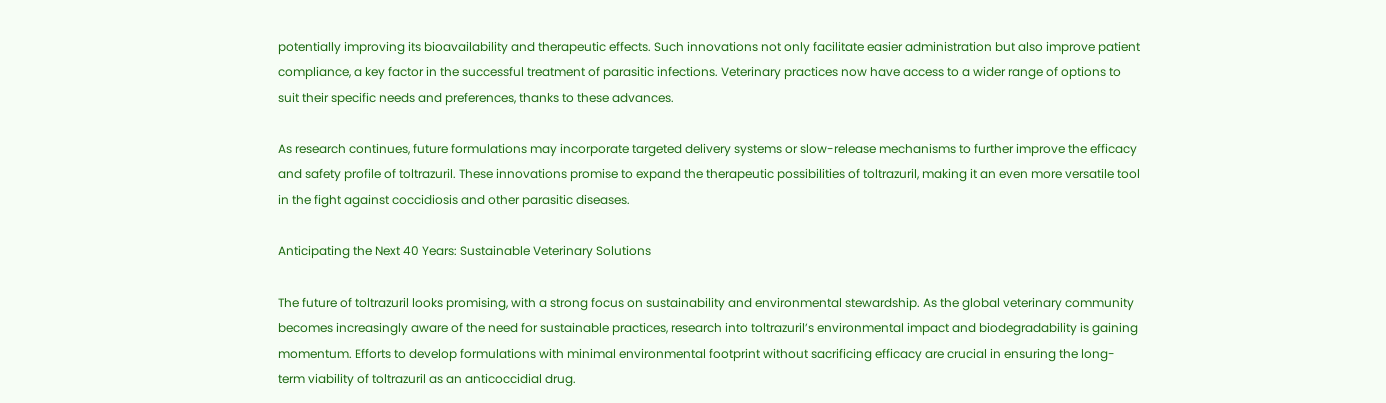potentially improving its bioavailability and therapeutic effects. Such innovations not only facilitate easier administration but also improve patient compliance, a key factor in the successful treatment of parasitic infections. Veterinary practices now have access to a wider range of options to suit their specific needs and preferences, thanks to these advances.

As research continues, future formulations may incorporate targeted delivery systems or slow-release mechanisms to further improve the efficacy and safety profile of toltrazuril. These innovations promise to expand the therapeutic possibilities of toltrazuril, making it an even more versatile tool in the fight against coccidiosis and other parasitic diseases.

Anticipating the Next 40 Years: Sustainable Veterinary Solutions

The future of toltrazuril looks promising, with a strong focus on sustainability and environmental stewardship. As the global veterinary community becomes increasingly aware of the need for sustainable practices, research into toltrazuril’s environmental impact and biodegradability is gaining momentum. Efforts to develop formulations with minimal environmental footprint without sacrificing efficacy are crucial in ensuring the long-term viability of toltrazuril as an anticoccidial drug.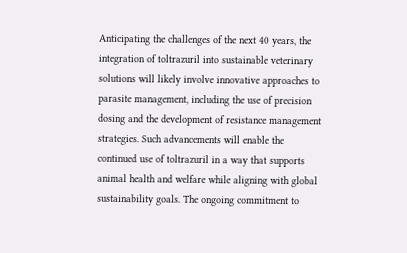Anticipating the challenges of the next 40 years, the integration of toltrazuril into sustainable veterinary solutions will likely involve innovative approaches to parasite management, including the use of precision dosing and the development of resistance management strategies. Such advancements will enable the continued use of toltrazuril in a way that supports animal health and welfare while aligning with global sustainability goals. The ongoing commitment to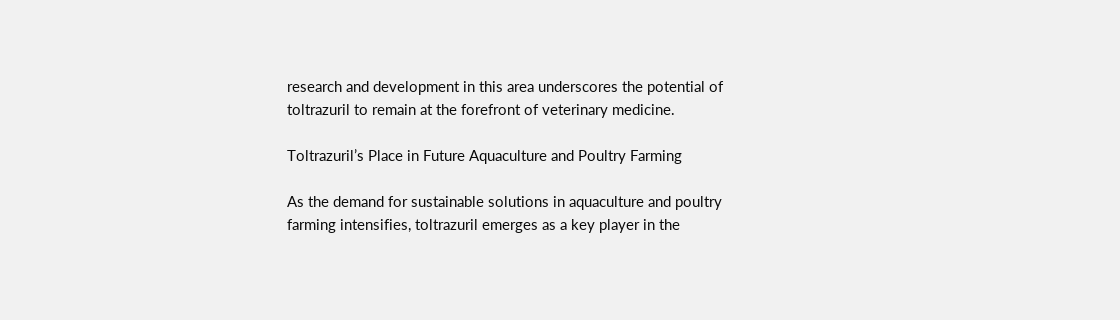research and development in this area underscores the potential of toltrazuril to remain at the forefront of veterinary medicine.

Toltrazuril’s Place in Future Aquaculture and Poultry Farming

As the demand for sustainable solutions in aquaculture and poultry farming intensifies, toltrazuril emerges as a key player in the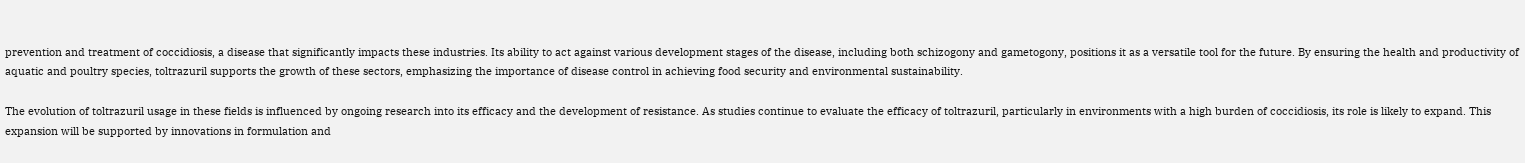prevention and treatment of coccidiosis, a disease that significantly impacts these industries. Its ability to act against various development stages of the disease, including both schizogony and gametogony, positions it as a versatile tool for the future. By ensuring the health and productivity of aquatic and poultry species, toltrazuril supports the growth of these sectors, emphasizing the importance of disease control in achieving food security and environmental sustainability.

The evolution of toltrazuril usage in these fields is influenced by ongoing research into its efficacy and the development of resistance. As studies continue to evaluate the efficacy of toltrazuril, particularly in environments with a high burden of coccidiosis, its role is likely to expand. This expansion will be supported by innovations in formulation and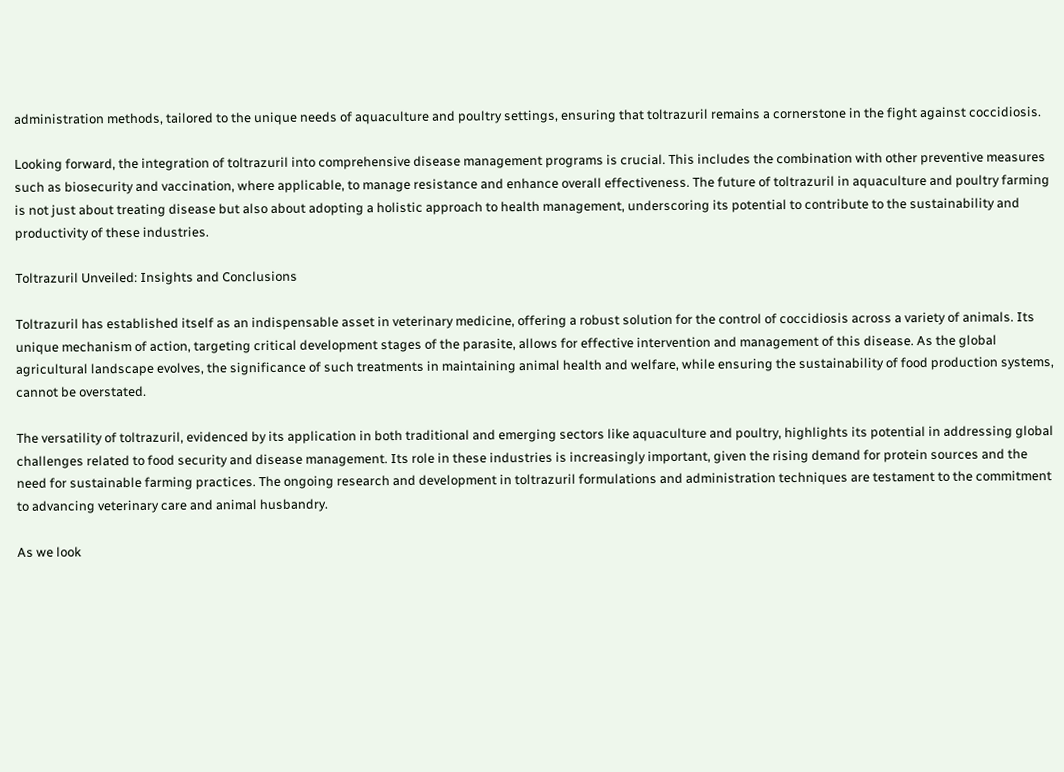administration methods, tailored to the unique needs of aquaculture and poultry settings, ensuring that toltrazuril remains a cornerstone in the fight against coccidiosis.

Looking forward, the integration of toltrazuril into comprehensive disease management programs is crucial. This includes the combination with other preventive measures such as biosecurity and vaccination, where applicable, to manage resistance and enhance overall effectiveness. The future of toltrazuril in aquaculture and poultry farming is not just about treating disease but also about adopting a holistic approach to health management, underscoring its potential to contribute to the sustainability and productivity of these industries.

Toltrazuril Unveiled: Insights and Conclusions

Toltrazuril has established itself as an indispensable asset in veterinary medicine, offering a robust solution for the control of coccidiosis across a variety of animals. Its unique mechanism of action, targeting critical development stages of the parasite, allows for effective intervention and management of this disease. As the global agricultural landscape evolves, the significance of such treatments in maintaining animal health and welfare, while ensuring the sustainability of food production systems, cannot be overstated.

The versatility of toltrazuril, evidenced by its application in both traditional and emerging sectors like aquaculture and poultry, highlights its potential in addressing global challenges related to food security and disease management. Its role in these industries is increasingly important, given the rising demand for protein sources and the need for sustainable farming practices. The ongoing research and development in toltrazuril formulations and administration techniques are testament to the commitment to advancing veterinary care and animal husbandry.

As we look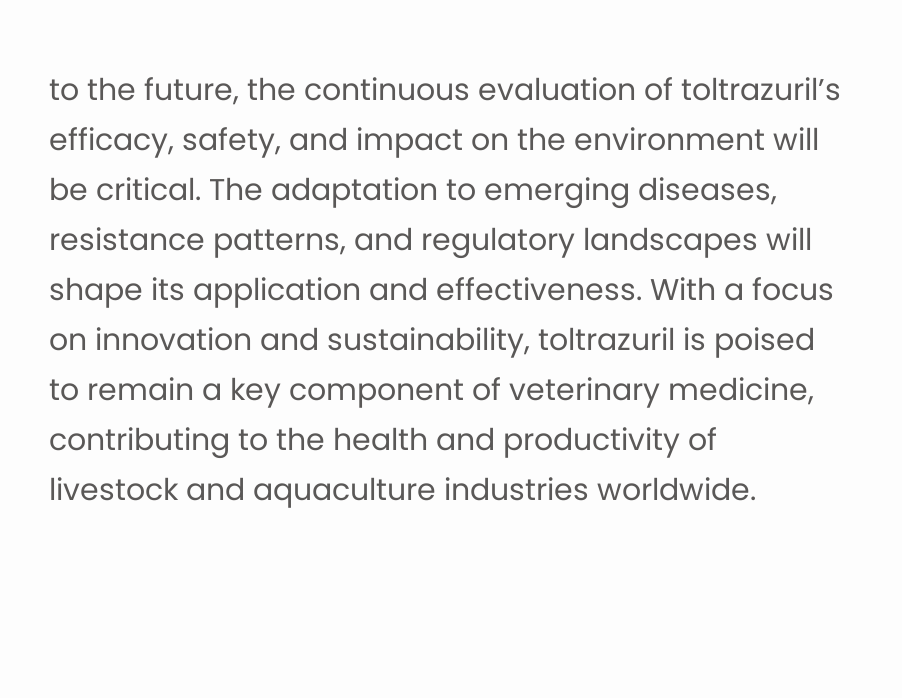to the future, the continuous evaluation of toltrazuril’s efficacy, safety, and impact on the environment will be critical. The adaptation to emerging diseases, resistance patterns, and regulatory landscapes will shape its application and effectiveness. With a focus on innovation and sustainability, toltrazuril is poised to remain a key component of veterinary medicine, contributing to the health and productivity of livestock and aquaculture industries worldwide.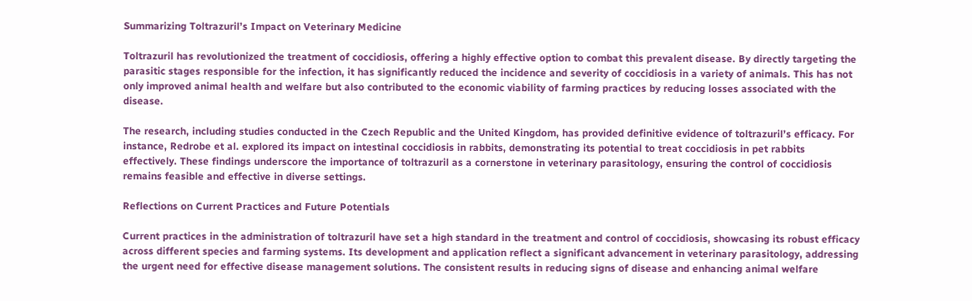Summarizing Toltrazuril’s Impact on Veterinary Medicine

Toltrazuril has revolutionized the treatment of coccidiosis, offering a highly effective option to combat this prevalent disease. By directly targeting the parasitic stages responsible for the infection, it has significantly reduced the incidence and severity of coccidiosis in a variety of animals. This has not only improved animal health and welfare but also contributed to the economic viability of farming practices by reducing losses associated with the disease.

The research, including studies conducted in the Czech Republic and the United Kingdom, has provided definitive evidence of toltrazuril’s efficacy. For instance, Redrobe et al. explored its impact on intestinal coccidiosis in rabbits, demonstrating its potential to treat coccidiosis in pet rabbits effectively. These findings underscore the importance of toltrazuril as a cornerstone in veterinary parasitology, ensuring the control of coccidiosis remains feasible and effective in diverse settings.

Reflections on Current Practices and Future Potentials

Current practices in the administration of toltrazuril have set a high standard in the treatment and control of coccidiosis, showcasing its robust efficacy across different species and farming systems. Its development and application reflect a significant advancement in veterinary parasitology, addressing the urgent need for effective disease management solutions. The consistent results in reducing signs of disease and enhancing animal welfare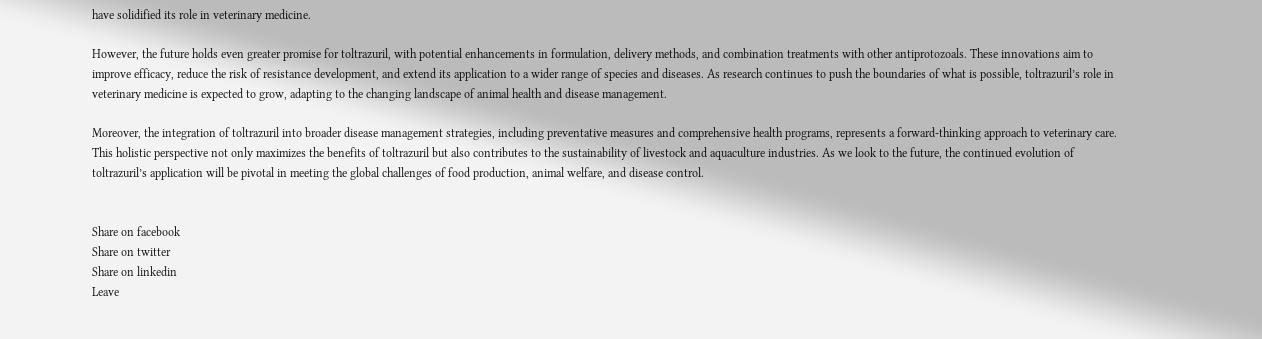have solidified its role in veterinary medicine.

However, the future holds even greater promise for toltrazuril, with potential enhancements in formulation, delivery methods, and combination treatments with other antiprotozoals. These innovations aim to improve efficacy, reduce the risk of resistance development, and extend its application to a wider range of species and diseases. As research continues to push the boundaries of what is possible, toltrazuril’s role in veterinary medicine is expected to grow, adapting to the changing landscape of animal health and disease management.

Moreover, the integration of toltrazuril into broader disease management strategies, including preventative measures and comprehensive health programs, represents a forward-thinking approach to veterinary care. This holistic perspective not only maximizes the benefits of toltrazuril but also contributes to the sustainability of livestock and aquaculture industries. As we look to the future, the continued evolution of toltrazuril’s application will be pivotal in meeting the global challenges of food production, animal welfare, and disease control.


Share on facebook
Share on twitter
Share on linkedin
Leave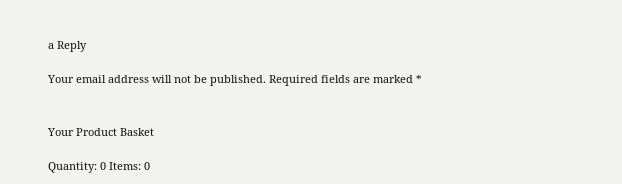a Reply

Your email address will not be published. Required fields are marked *


Your Product Basket

Quantity: 0 Items: 0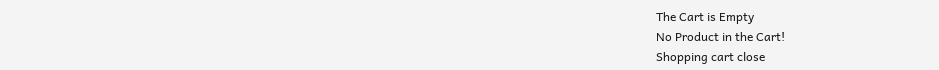The Cart is Empty
No Product in the Cart!
Shopping cart close